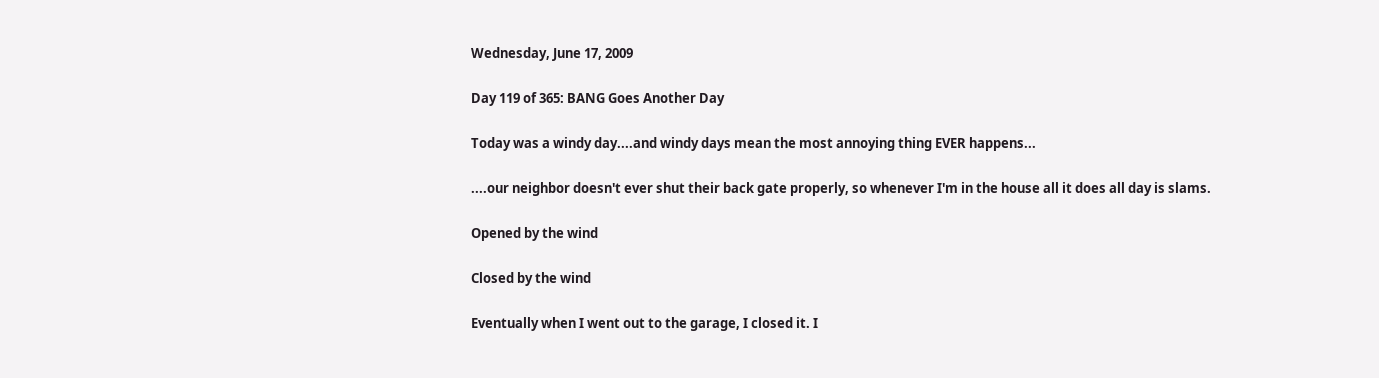Wednesday, June 17, 2009

Day 119 of 365: BANG Goes Another Day

Today was a windy day....and windy days mean the most annoying thing EVER happens...

....our neighbor doesn't ever shut their back gate properly, so whenever I'm in the house all it does all day is slams.

Opened by the wind

Closed by the wind

Eventually when I went out to the garage, I closed it. I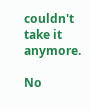couldn't take it anymore.

No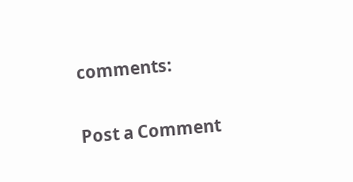comments:

Post a Comment